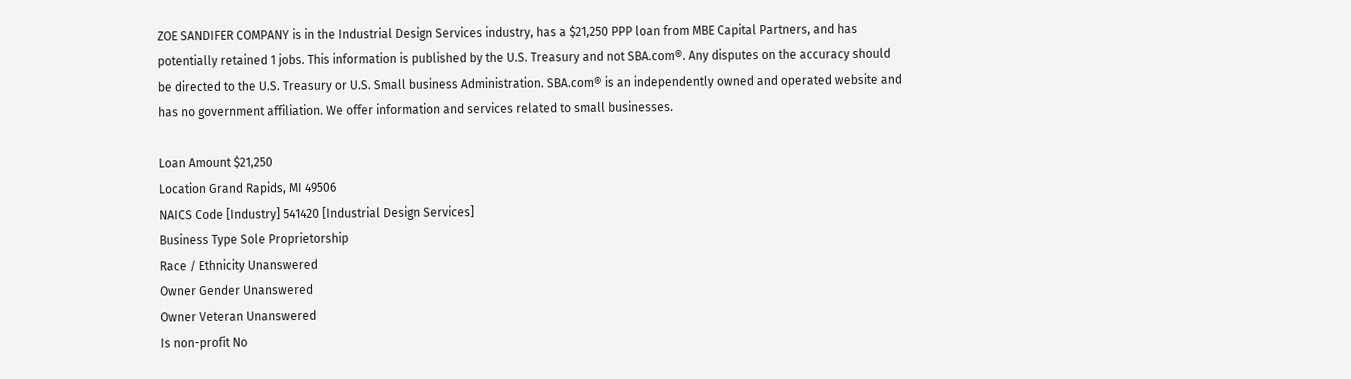ZOE SANDIFER COMPANY is in the Industrial Design Services industry, has a $21,250 PPP loan from MBE Capital Partners, and has potentially retained 1 jobs. This information is published by the U.S. Treasury and not SBA.com®. Any disputes on the accuracy should be directed to the U.S. Treasury or U.S. Small business Administration. SBA.com® is an independently owned and operated website and has no government affiliation. We offer information and services related to small businesses.

Loan Amount $21,250
Location Grand Rapids, MI 49506
NAICS Code [Industry] 541420 [Industrial Design Services]
Business Type Sole Proprietorship
Race / Ethnicity Unanswered
Owner Gender Unanswered
Owner Veteran Unanswered
Is non-profit No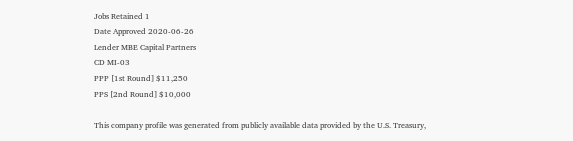Jobs Retained 1
Date Approved 2020-06-26
Lender MBE Capital Partners
CD MI-03
PPP [1st Round] $11,250
PPS [2nd Round] $10,000

This company profile was generated from publicly available data provided by the U.S. Treasury,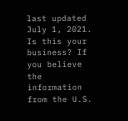last updated July 1, 2021.
Is this your business? If you believe the information from the U.S.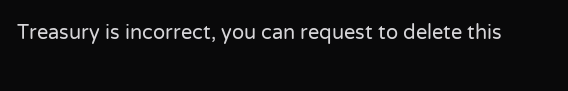Treasury is incorrect, you can request to delete this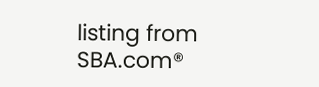listing from SBA.com®